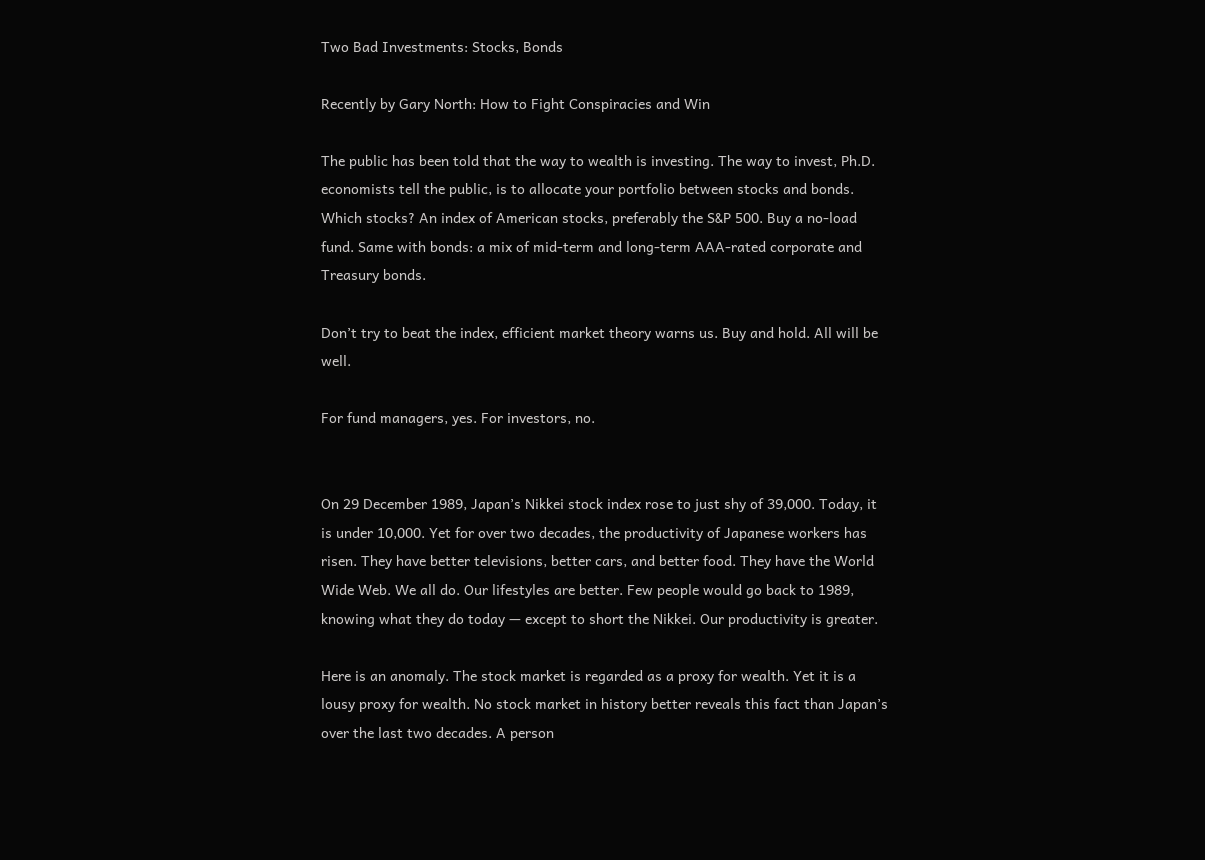Two Bad Investments: Stocks, Bonds

Recently by Gary North: How to Fight Conspiracies and Win

The public has been told that the way to wealth is investing. The way to invest, Ph.D. economists tell the public, is to allocate your portfolio between stocks and bonds. Which stocks? An index of American stocks, preferably the S&P 500. Buy a no-load fund. Same with bonds: a mix of mid-term and long-term AAA-rated corporate and Treasury bonds.

Don’t try to beat the index, efficient market theory warns us. Buy and hold. All will be well.

For fund managers, yes. For investors, no.


On 29 December 1989, Japan’s Nikkei stock index rose to just shy of 39,000. Today, it is under 10,000. Yet for over two decades, the productivity of Japanese workers has risen. They have better televisions, better cars, and better food. They have the World Wide Web. We all do. Our lifestyles are better. Few people would go back to 1989, knowing what they do today — except to short the Nikkei. Our productivity is greater.

Here is an anomaly. The stock market is regarded as a proxy for wealth. Yet it is a lousy proxy for wealth. No stock market in history better reveals this fact than Japan’s over the last two decades. A person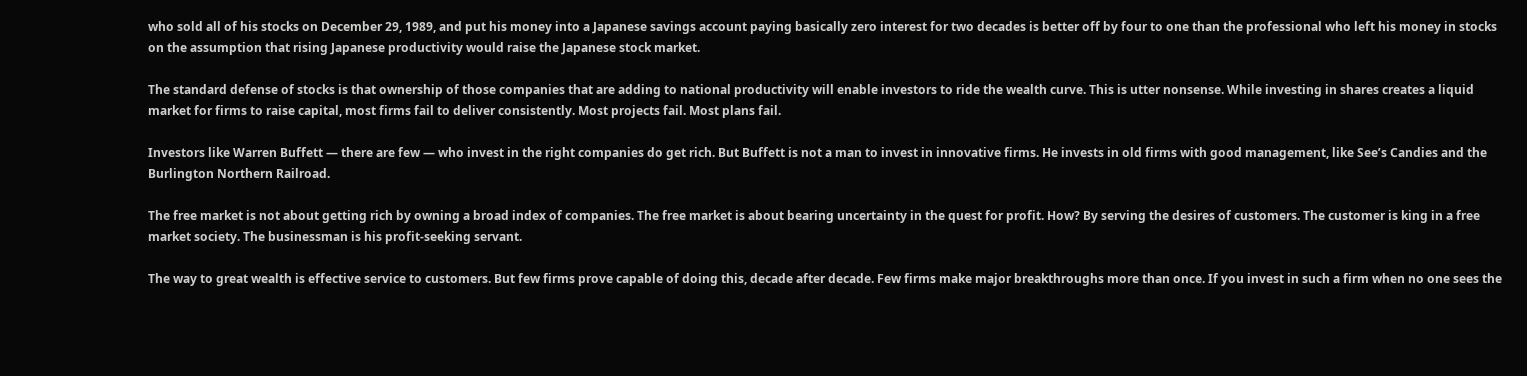who sold all of his stocks on December 29, 1989, and put his money into a Japanese savings account paying basically zero interest for two decades is better off by four to one than the professional who left his money in stocks on the assumption that rising Japanese productivity would raise the Japanese stock market.

The standard defense of stocks is that ownership of those companies that are adding to national productivity will enable investors to ride the wealth curve. This is utter nonsense. While investing in shares creates a liquid market for firms to raise capital, most firms fail to deliver consistently. Most projects fail. Most plans fail.

Investors like Warren Buffett — there are few — who invest in the right companies do get rich. But Buffett is not a man to invest in innovative firms. He invests in old firms with good management, like See’s Candies and the Burlington Northern Railroad.

The free market is not about getting rich by owning a broad index of companies. The free market is about bearing uncertainty in the quest for profit. How? By serving the desires of customers. The customer is king in a free market society. The businessman is his profit-seeking servant.

The way to great wealth is effective service to customers. But few firms prove capable of doing this, decade after decade. Few firms make major breakthroughs more than once. If you invest in such a firm when no one sees the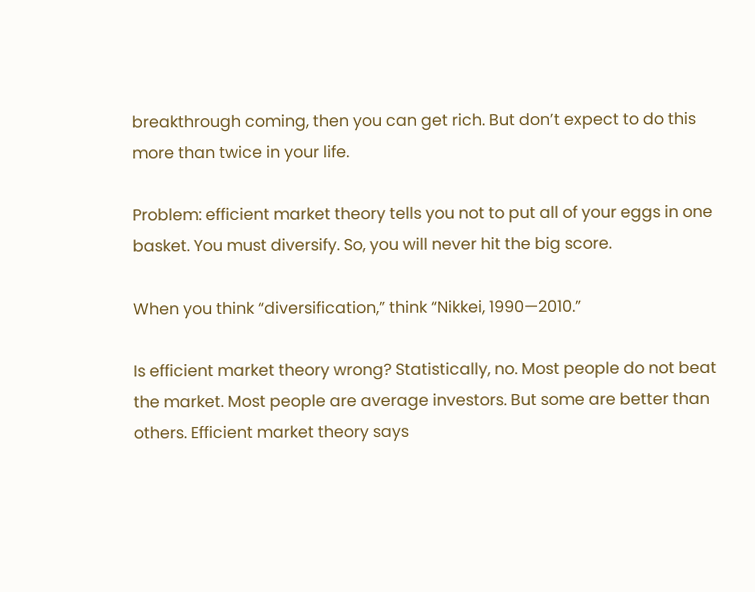breakthrough coming, then you can get rich. But don’t expect to do this more than twice in your life.

Problem: efficient market theory tells you not to put all of your eggs in one basket. You must diversify. So, you will never hit the big score.

When you think “diversification,” think “Nikkei, 1990—2010.”

Is efficient market theory wrong? Statistically, no. Most people do not beat the market. Most people are average investors. But some are better than others. Efficient market theory says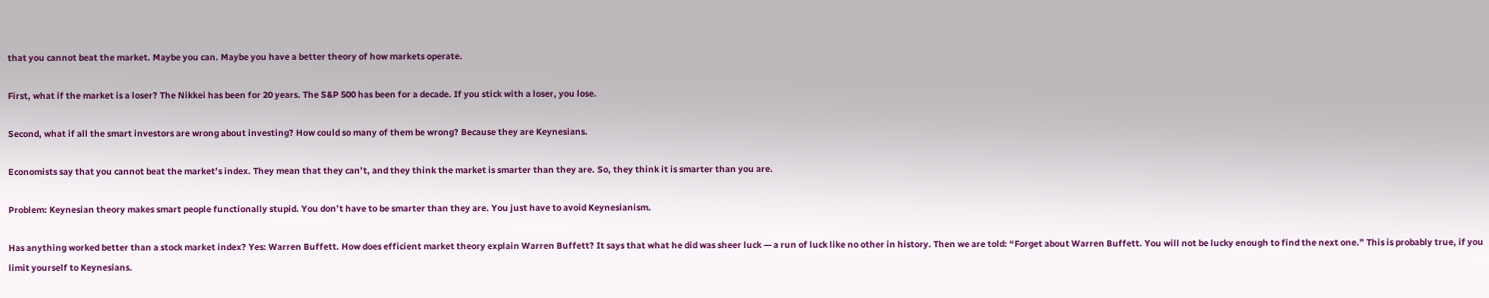that you cannot beat the market. Maybe you can. Maybe you have a better theory of how markets operate.

First, what if the market is a loser? The Nikkei has been for 20 years. The S&P 500 has been for a decade. If you stick with a loser, you lose.

Second, what if all the smart investors are wrong about investing? How could so many of them be wrong? Because they are Keynesians.

Economists say that you cannot beat the market’s index. They mean that they can’t, and they think the market is smarter than they are. So, they think it is smarter than you are.

Problem: Keynesian theory makes smart people functionally stupid. You don’t have to be smarter than they are. You just have to avoid Keynesianism.

Has anything worked better than a stock market index? Yes: Warren Buffett. How does efficient market theory explain Warren Buffett? It says that what he did was sheer luck — a run of luck like no other in history. Then we are told: “Forget about Warren Buffett. You will not be lucky enough to find the next one.” This is probably true, if you limit yourself to Keynesians.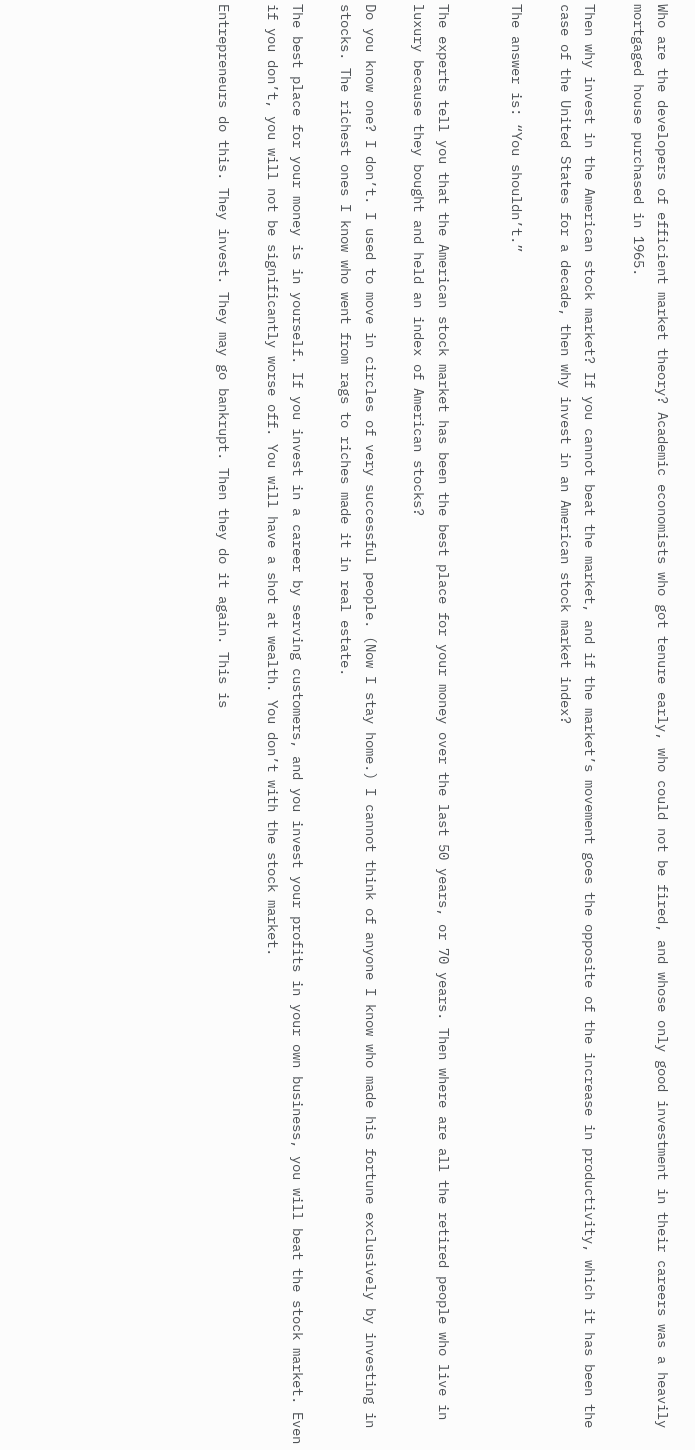Who are the developers of efficient market theory? Academic economists who got tenure early, who could not be fired, and whose only good investment in their careers was a heavily mortgaged house purchased in 1965.

Then why invest in the American stock market? If you cannot beat the market, and if the market’s movement goes the opposite of the increase in productivity, which it has been the case of the United States for a decade, then why invest in an American stock market index?

The answer is: “You shouldn’t.”


The experts tell you that the American stock market has been the best place for your money over the last 50 years, or 70 years. Then where are all the retired people who live in luxury because they bought and held an index of American stocks?

Do you know one? I don’t. I used to move in circles of very successful people. (Now I stay home.) I cannot think of anyone I know who made his fortune exclusively by investing in stocks. The richest ones I know who went from rags to riches made it in real estate.

The best place for your money is in yourself. If you invest in a career by serving customers, and you invest your profits in your own business, you will beat the stock market. Even if you don’t, you will not be significantly worse off. You will have a shot at wealth. You don’t with the stock market.

Entrepreneurs do this. They invest. They may go bankrupt. Then they do it again. This is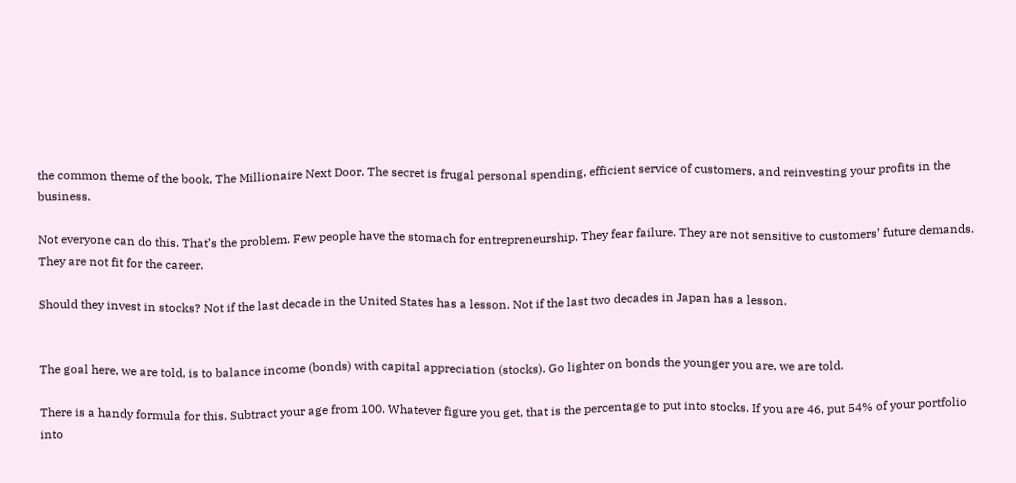the common theme of the book, The Millionaire Next Door. The secret is frugal personal spending, efficient service of customers, and reinvesting your profits in the business.

Not everyone can do this. That’s the problem. Few people have the stomach for entrepreneurship. They fear failure. They are not sensitive to customers’ future demands. They are not fit for the career.

Should they invest in stocks? Not if the last decade in the United States has a lesson. Not if the last two decades in Japan has a lesson.


The goal here, we are told, is to balance income (bonds) with capital appreciation (stocks). Go lighter on bonds the younger you are, we are told.

There is a handy formula for this. Subtract your age from 100. Whatever figure you get, that is the percentage to put into stocks. If you are 46, put 54% of your portfolio into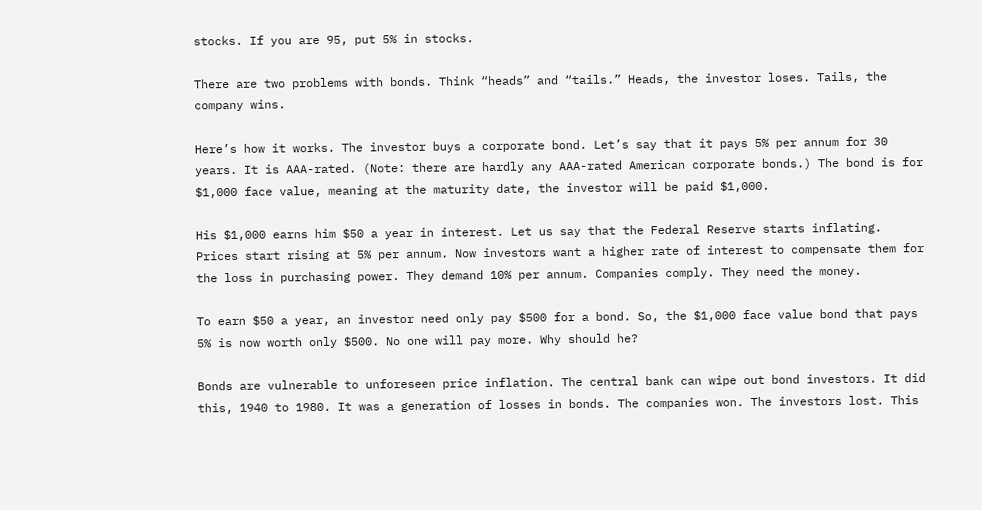stocks. If you are 95, put 5% in stocks.

There are two problems with bonds. Think “heads” and “tails.” Heads, the investor loses. Tails, the company wins.

Here’s how it works. The investor buys a corporate bond. Let’s say that it pays 5% per annum for 30 years. It is AAA-rated. (Note: there are hardly any AAA-rated American corporate bonds.) The bond is for $1,000 face value, meaning at the maturity date, the investor will be paid $1,000.

His $1,000 earns him $50 a year in interest. Let us say that the Federal Reserve starts inflating. Prices start rising at 5% per annum. Now investors want a higher rate of interest to compensate them for the loss in purchasing power. They demand 10% per annum. Companies comply. They need the money.

To earn $50 a year, an investor need only pay $500 for a bond. So, the $1,000 face value bond that pays 5% is now worth only $500. No one will pay more. Why should he?

Bonds are vulnerable to unforeseen price inflation. The central bank can wipe out bond investors. It did this, 1940 to 1980. It was a generation of losses in bonds. The companies won. The investors lost. This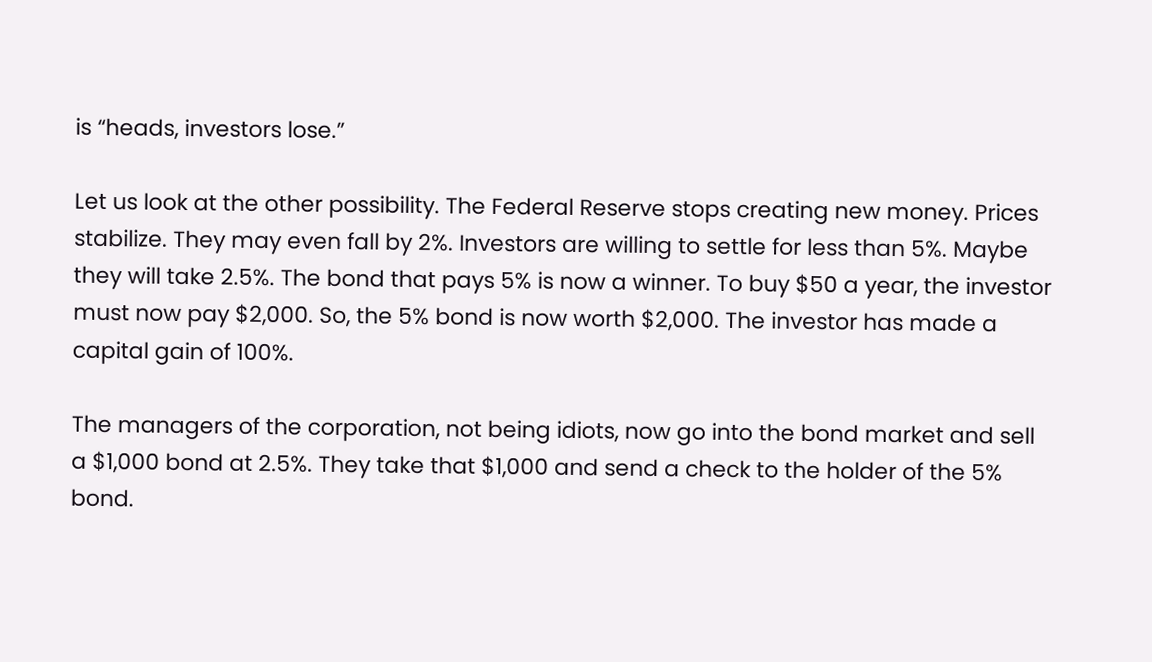is “heads, investors lose.”

Let us look at the other possibility. The Federal Reserve stops creating new money. Prices stabilize. They may even fall by 2%. Investors are willing to settle for less than 5%. Maybe they will take 2.5%. The bond that pays 5% is now a winner. To buy $50 a year, the investor must now pay $2,000. So, the 5% bond is now worth $2,000. The investor has made a capital gain of 100%.

The managers of the corporation, not being idiots, now go into the bond market and sell a $1,000 bond at 2.5%. They take that $1,000 and send a check to the holder of the 5% bond.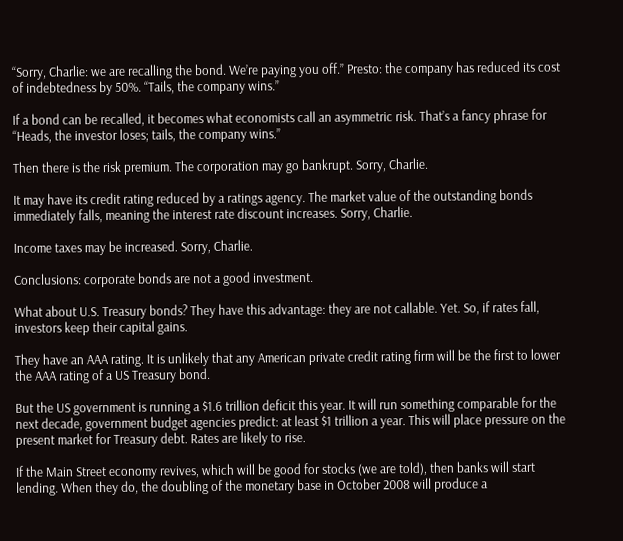“Sorry, Charlie: we are recalling the bond. We’re paying you off.” Presto: the company has reduced its cost of indebtedness by 50%. “Tails, the company wins.”

If a bond can be recalled, it becomes what economists call an asymmetric risk. That’s a fancy phrase for “Heads, the investor loses; tails, the company wins.”

Then there is the risk premium. The corporation may go bankrupt. Sorry, Charlie.

It may have its credit rating reduced by a ratings agency. The market value of the outstanding bonds immediately falls, meaning the interest rate discount increases. Sorry, Charlie.

Income taxes may be increased. Sorry, Charlie.

Conclusions: corporate bonds are not a good investment.

What about U.S. Treasury bonds? They have this advantage: they are not callable. Yet. So, if rates fall, investors keep their capital gains.

They have an AAA rating. It is unlikely that any American private credit rating firm will be the first to lower the AAA rating of a US Treasury bond.

But the US government is running a $1.6 trillion deficit this year. It will run something comparable for the next decade, government budget agencies predict: at least $1 trillion a year. This will place pressure on the present market for Treasury debt. Rates are likely to rise.

If the Main Street economy revives, which will be good for stocks (we are told), then banks will start lending. When they do, the doubling of the monetary base in October 2008 will produce a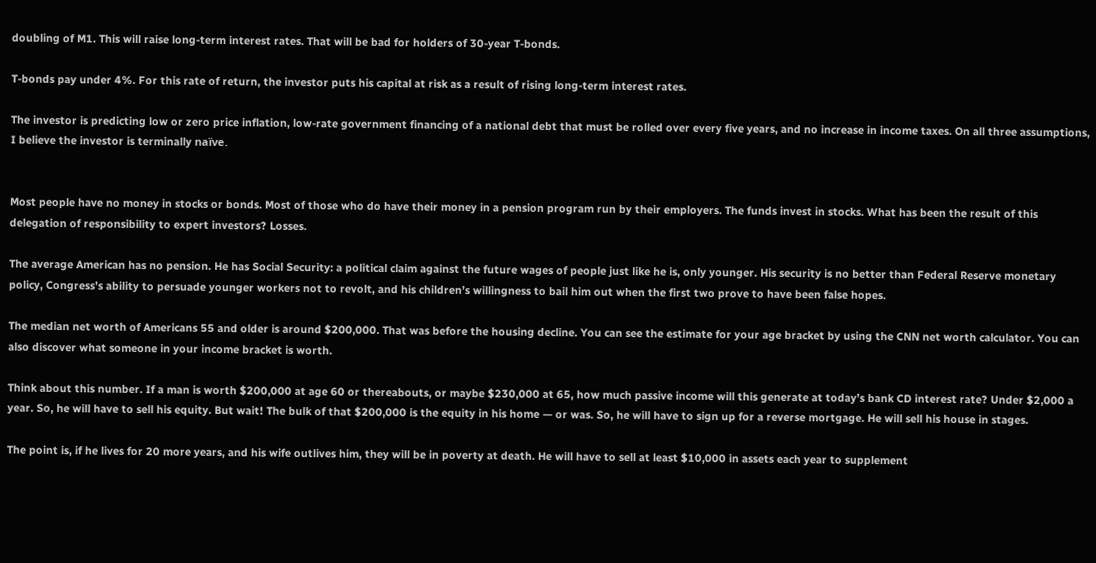doubling of M1. This will raise long-term interest rates. That will be bad for holders of 30-year T-bonds.

T-bonds pay under 4%. For this rate of return, the investor puts his capital at risk as a result of rising long-term interest rates.

The investor is predicting low or zero price inflation, low-rate government financing of a national debt that must be rolled over every five years, and no increase in income taxes. On all three assumptions, I believe the investor is terminally naïve.


Most people have no money in stocks or bonds. Most of those who do have their money in a pension program run by their employers. The funds invest in stocks. What has been the result of this delegation of responsibility to expert investors? Losses.

The average American has no pension. He has Social Security: a political claim against the future wages of people just like he is, only younger. His security is no better than Federal Reserve monetary policy, Congress’s ability to persuade younger workers not to revolt, and his children’s willingness to bail him out when the first two prove to have been false hopes.

The median net worth of Americans 55 and older is around $200,000. That was before the housing decline. You can see the estimate for your age bracket by using the CNN net worth calculator. You can also discover what someone in your income bracket is worth.

Think about this number. If a man is worth $200,000 at age 60 or thereabouts, or maybe $230,000 at 65, how much passive income will this generate at today’s bank CD interest rate? Under $2,000 a year. So, he will have to sell his equity. But wait! The bulk of that $200,000 is the equity in his home — or was. So, he will have to sign up for a reverse mortgage. He will sell his house in stages.

The point is, if he lives for 20 more years, and his wife outlives him, they will be in poverty at death. He will have to sell at least $10,000 in assets each year to supplement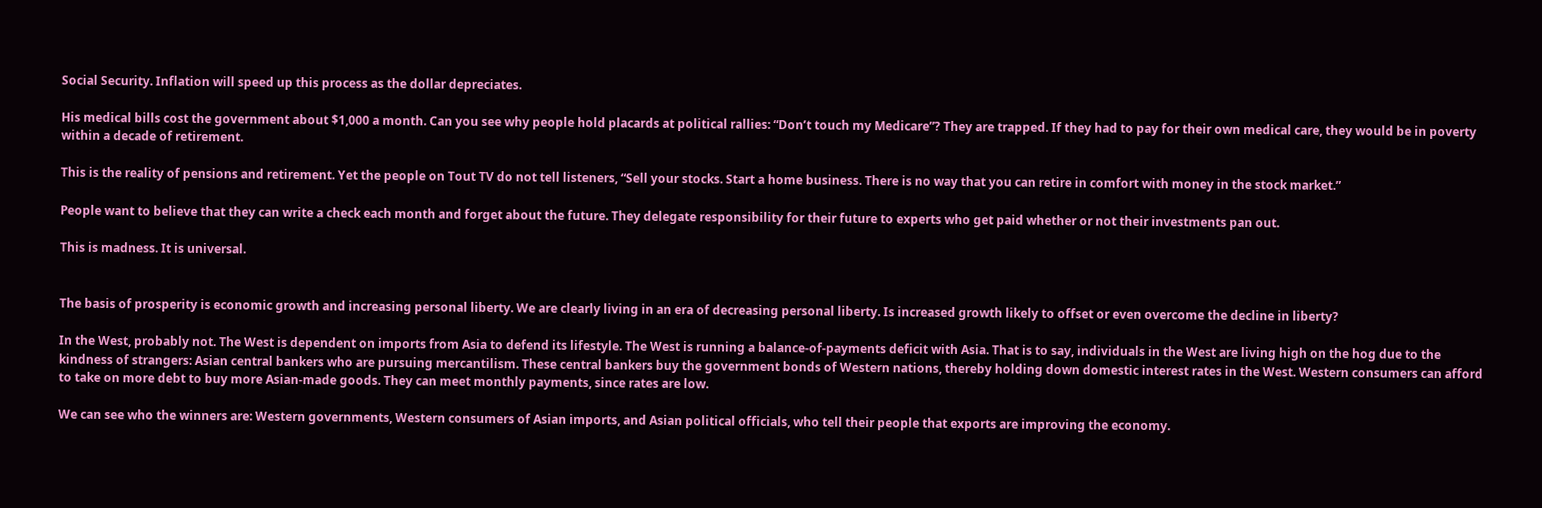Social Security. Inflation will speed up this process as the dollar depreciates.

His medical bills cost the government about $1,000 a month. Can you see why people hold placards at political rallies: “Don’t touch my Medicare”? They are trapped. If they had to pay for their own medical care, they would be in poverty within a decade of retirement.

This is the reality of pensions and retirement. Yet the people on Tout TV do not tell listeners, “Sell your stocks. Start a home business. There is no way that you can retire in comfort with money in the stock market.”

People want to believe that they can write a check each month and forget about the future. They delegate responsibility for their future to experts who get paid whether or not their investments pan out.

This is madness. It is universal.


The basis of prosperity is economic growth and increasing personal liberty. We are clearly living in an era of decreasing personal liberty. Is increased growth likely to offset or even overcome the decline in liberty?

In the West, probably not. The West is dependent on imports from Asia to defend its lifestyle. The West is running a balance-of-payments deficit with Asia. That is to say, individuals in the West are living high on the hog due to the kindness of strangers: Asian central bankers who are pursuing mercantilism. These central bankers buy the government bonds of Western nations, thereby holding down domestic interest rates in the West. Western consumers can afford to take on more debt to buy more Asian-made goods. They can meet monthly payments, since rates are low.

We can see who the winners are: Western governments, Western consumers of Asian imports, and Asian political officials, who tell their people that exports are improving the economy.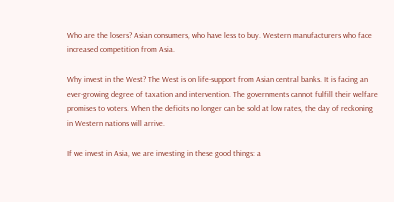Who are the losers? Asian consumers, who have less to buy. Western manufacturers who face increased competition from Asia.

Why invest in the West? The West is on life-support from Asian central banks. It is facing an ever-growing degree of taxation and intervention. The governments cannot fulfill their welfare promises to voters. When the deficits no longer can be sold at low rates, the day of reckoning in Western nations will arrive.

If we invest in Asia, we are investing in these good things: a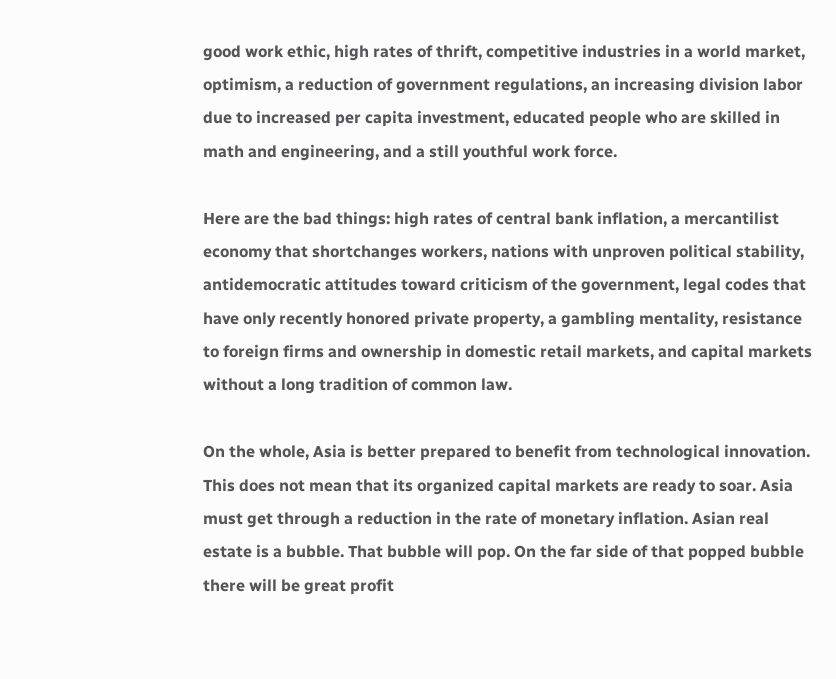good work ethic, high rates of thrift, competitive industries in a world market, optimism, a reduction of government regulations, an increasing division labor due to increased per capita investment, educated people who are skilled in math and engineering, and a still youthful work force.

Here are the bad things: high rates of central bank inflation, a mercantilist economy that shortchanges workers, nations with unproven political stability, antidemocratic attitudes toward criticism of the government, legal codes that have only recently honored private property, a gambling mentality, resistance to foreign firms and ownership in domestic retail markets, and capital markets without a long tradition of common law.

On the whole, Asia is better prepared to benefit from technological innovation. This does not mean that its organized capital markets are ready to soar. Asia must get through a reduction in the rate of monetary inflation. Asian real estate is a bubble. That bubble will pop. On the far side of that popped bubble there will be great profit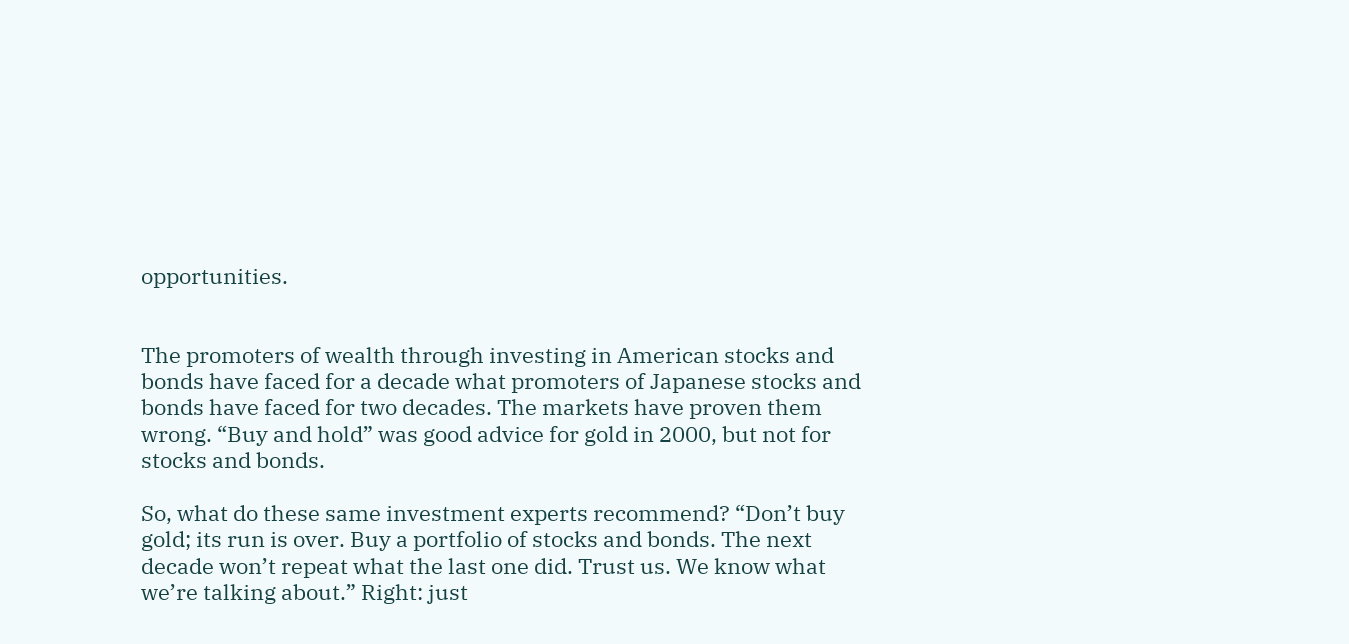opportunities.


The promoters of wealth through investing in American stocks and bonds have faced for a decade what promoters of Japanese stocks and bonds have faced for two decades. The markets have proven them wrong. “Buy and hold” was good advice for gold in 2000, but not for stocks and bonds.

So, what do these same investment experts recommend? “Don’t buy gold; its run is over. Buy a portfolio of stocks and bonds. The next decade won’t repeat what the last one did. Trust us. We know what we’re talking about.” Right: just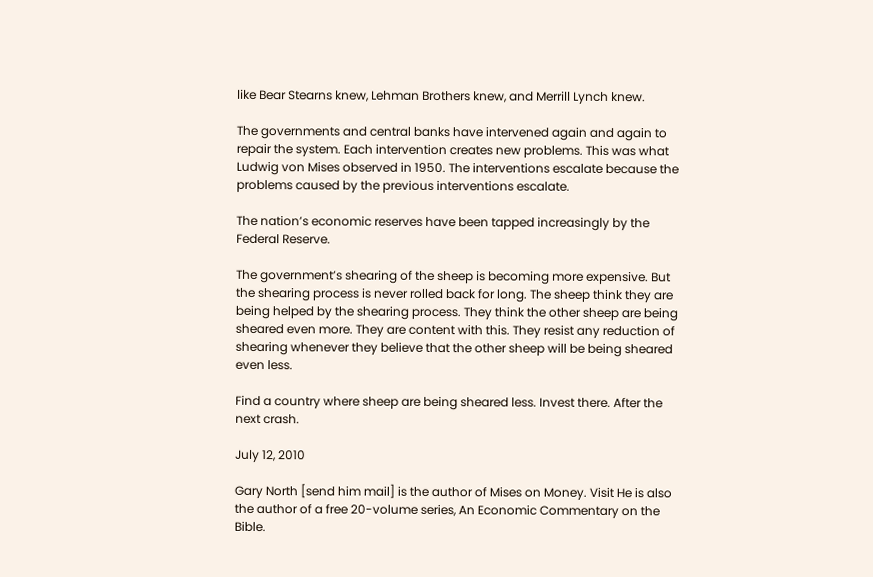like Bear Stearns knew, Lehman Brothers knew, and Merrill Lynch knew.

The governments and central banks have intervened again and again to repair the system. Each intervention creates new problems. This was what Ludwig von Mises observed in 1950. The interventions escalate because the problems caused by the previous interventions escalate.

The nation’s economic reserves have been tapped increasingly by the Federal Reserve.

The government’s shearing of the sheep is becoming more expensive. But the shearing process is never rolled back for long. The sheep think they are being helped by the shearing process. They think the other sheep are being sheared even more. They are content with this. They resist any reduction of shearing whenever they believe that the other sheep will be being sheared even less.

Find a country where sheep are being sheared less. Invest there. After the next crash.

July 12, 2010

Gary North [send him mail] is the author of Mises on Money. Visit He is also the author of a free 20-volume series, An Economic Commentary on the Bible.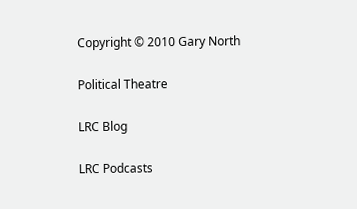Copyright © 2010 Gary North

Political Theatre

LRC Blog

LRC Podcasts